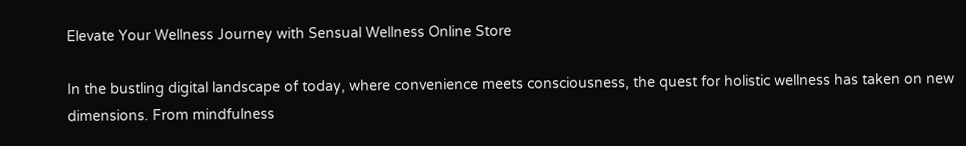Elevate Your Wellness Journey with Sensual Wellness Online Store

In the bustling digital landscape of today, where convenience meets consciousness, the quest for holistic wellness has taken on new dimensions. From mindfulness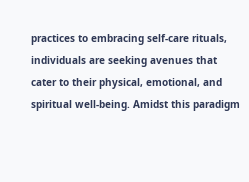practices to embracing self-care rituals, individuals are seeking avenues that cater to their physical, emotional, and spiritual well-being. Amidst this paradigm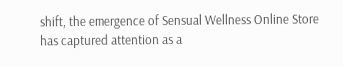shift, the emergence of Sensual Wellness Online Store has captured attention as a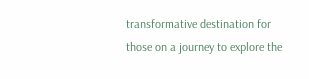transformative destination for those on a journey to explore the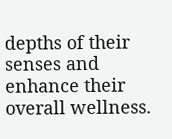depths of their senses and enhance their overall wellness.